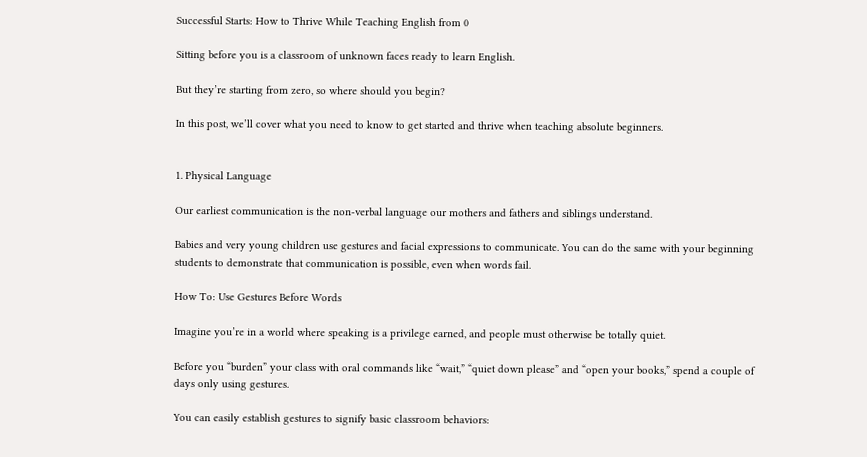Successful Starts: How to Thrive While Teaching English from 0

Sitting before you is a classroom of unknown faces ready to learn English.

But they’re starting from zero, so where should you begin?

In this post, we’ll cover what you need to know to get started and thrive when teaching absolute beginners.


1. Physical Language

Our earliest communication is the non-verbal language our mothers and fathers and siblings understand.

Babies and very young children use gestures and facial expressions to communicate. You can do the same with your beginning students to demonstrate that communication is possible, even when words fail.

How To: Use Gestures Before Words

Imagine you’re in a world where speaking is a privilege earned, and people must otherwise be totally quiet.

Before you “burden” your class with oral commands like “wait,” “quiet down please” and “open your books,” spend a couple of days only using gestures.

You can easily establish gestures to signify basic classroom behaviors: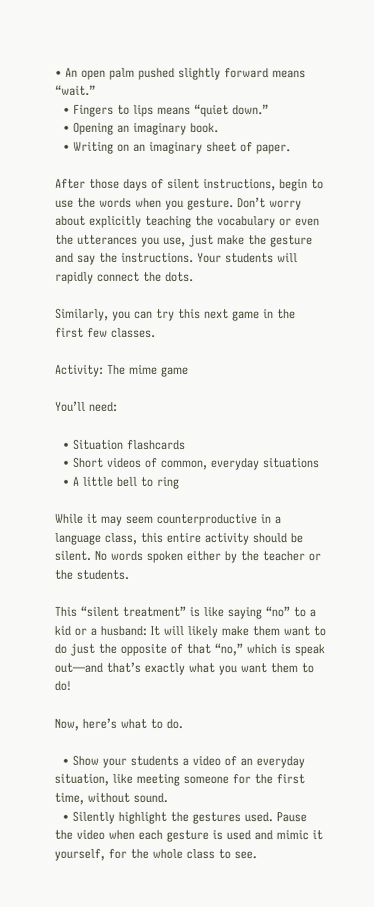• An open palm pushed slightly forward means “wait.”
  • Fingers to lips means “quiet down.”
  • Opening an imaginary book.
  • Writing on an imaginary sheet of paper.

After those days of silent instructions, begin to use the words when you gesture. Don’t worry about explicitly teaching the vocabulary or even the utterances you use, just make the gesture and say the instructions. Your students will rapidly connect the dots.

Similarly, you can try this next game in the first few classes.

Activity: The mime game

You’ll need:

  • Situation flashcards
  • Short videos of common, everyday situations
  • A little bell to ring

While it may seem counterproductive in a language class, this entire activity should be silent. No words spoken either by the teacher or the students.

This “silent treatment” is like saying “no” to a kid or a husband: It will likely make them want to do just the opposite of that “no,” which is speak out—and that’s exactly what you want them to do!

Now, here’s what to do.

  • Show your students a video of an everyday situation, like meeting someone for the first time, without sound.
  • Silently highlight the gestures used. Pause the video when each gesture is used and mimic it yourself, for the whole class to see.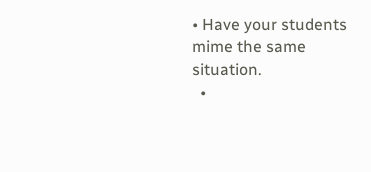• Have your students mime the same situation.
  •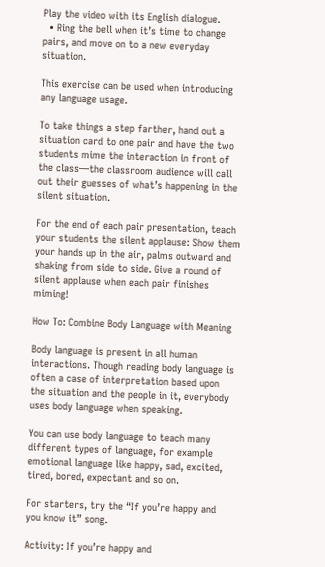Play the video with its English dialogue.
  • Ring the bell when it’s time to change pairs, and move on to a new everyday situation.

This exercise can be used when introducing any language usage.

To take things a step farther, hand out a situation card to one pair and have the two students mime the interaction in front of the class—the classroom audience will call out their guesses of what’s happening in the silent situation.

For the end of each pair presentation, teach your students the silent applause: Show them your hands up in the air, palms outward and shaking from side to side. Give a round of silent applause when each pair finishes miming!

How To: Combine Body Language with Meaning

Body language is present in all human interactions. Though reading body language is often a case of interpretation based upon the situation and the people in it, everybody uses body language when speaking.

You can use body language to teach many different types of language, for example emotional language like happy, sad, excited, tired, bored, expectant and so on.

For starters, try the “If you’re happy and you know it” song.

Activity: If you’re happy and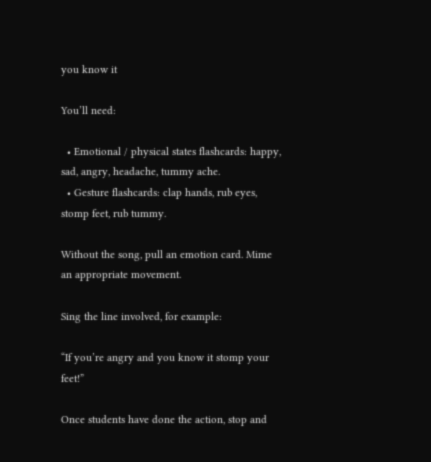you know it

You’ll need:

  • Emotional / physical states flashcards: happy, sad, angry, headache, tummy ache.
  • Gesture flashcards: clap hands, rub eyes, stomp feet, rub tummy.

Without the song, pull an emotion card. Mime an appropriate movement.

Sing the line involved, for example:

“If you’re angry and you know it stomp your feet!”

Once students have done the action, stop and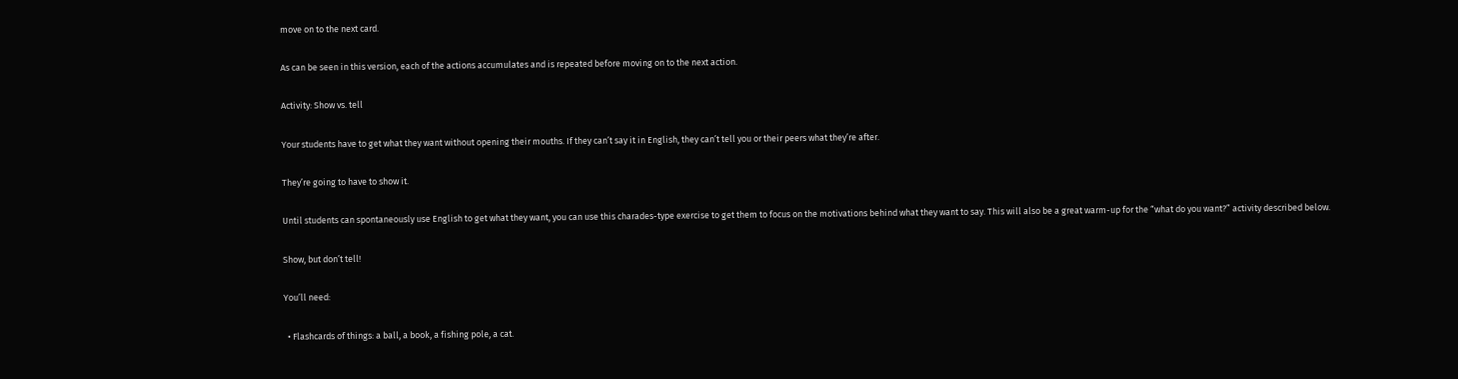move on to the next card.

As can be seen in this version, each of the actions accumulates and is repeated before moving on to the next action.

Activity: Show vs. tell

Your students have to get what they want without opening their mouths. If they can’t say it in English, they can’t tell you or their peers what they’re after.

They’re going to have to show it.

Until students can spontaneously use English to get what they want, you can use this charades-type exercise to get them to focus on the motivations behind what they want to say. This will also be a great warm-up for the “what do you want?” activity described below.

Show, but don’t tell!

You’ll need:

  • Flashcards of things: a ball, a book, a fishing pole, a cat.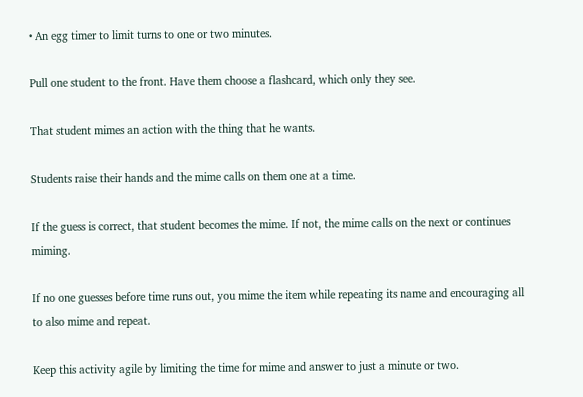• An egg timer to limit turns to one or two minutes.

Pull one student to the front. Have them choose a flashcard, which only they see.

That student mimes an action with the thing that he wants.

Students raise their hands and the mime calls on them one at a time.

If the guess is correct, that student becomes the mime. If not, the mime calls on the next or continues miming.

If no one guesses before time runs out, you mime the item while repeating its name and encouraging all to also mime and repeat.

Keep this activity agile by limiting the time for mime and answer to just a minute or two.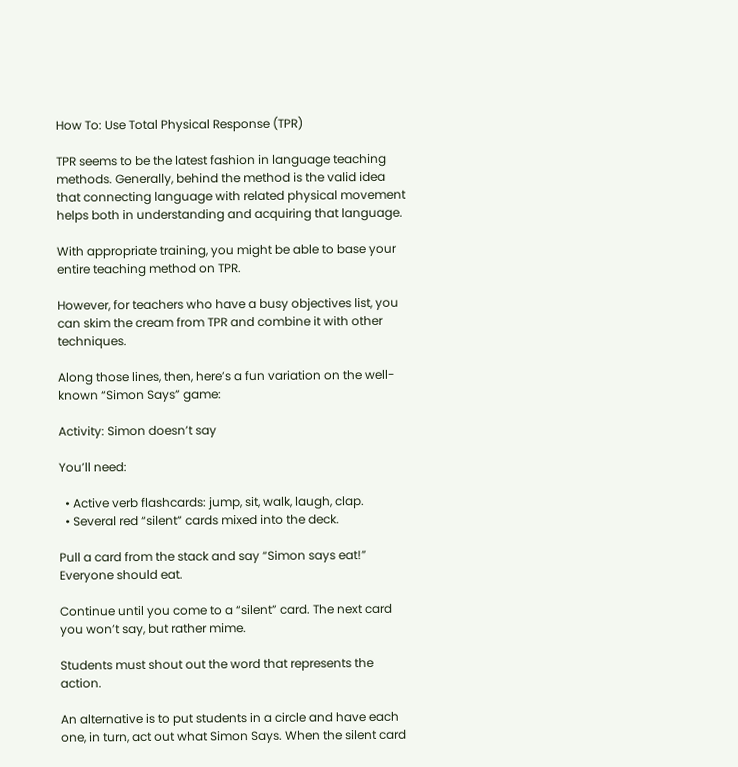How To: Use Total Physical Response (TPR)

TPR seems to be the latest fashion in language teaching methods. Generally, behind the method is the valid idea that connecting language with related physical movement helps both in understanding and acquiring that language.

With appropriate training, you might be able to base your entire teaching method on TPR.

However, for teachers who have a busy objectives list, you can skim the cream from TPR and combine it with other techniques.

Along those lines, then, here’s a fun variation on the well-known “Simon Says” game:

Activity: Simon doesn’t say

You’ll need:

  • Active verb flashcards: jump, sit, walk, laugh, clap.
  • Several red “silent” cards mixed into the deck.

Pull a card from the stack and say “Simon says eat!” Everyone should eat.

Continue until you come to a “silent” card. The next card you won’t say, but rather mime.

Students must shout out the word that represents the action.

An alternative is to put students in a circle and have each one, in turn, act out what Simon Says. When the silent card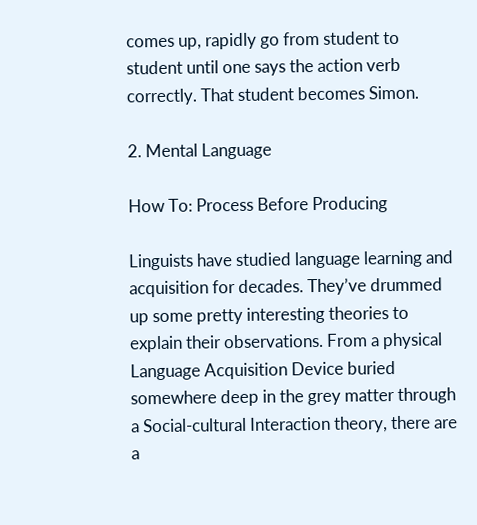comes up, rapidly go from student to student until one says the action verb correctly. That student becomes Simon.

2. Mental Language

How To: Process Before Producing

Linguists have studied language learning and acquisition for decades. They’ve drummed up some pretty interesting theories to explain their observations. From a physical Language Acquisition Device buried somewhere deep in the grey matter through a Social-cultural Interaction theory, there are a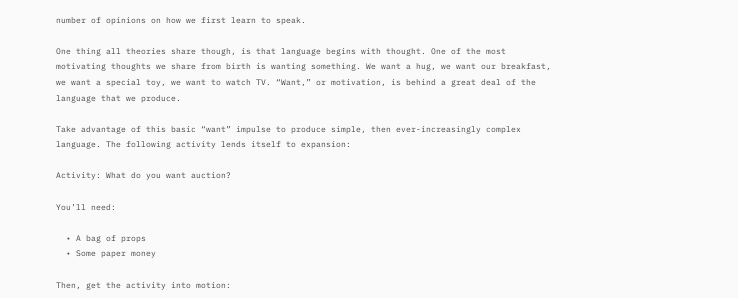number of opinions on how we first learn to speak.

One thing all theories share though, is that language begins with thought. One of the most motivating thoughts we share from birth is wanting something. We want a hug, we want our breakfast, we want a special toy, we want to watch TV. “Want,” or motivation, is behind a great deal of the language that we produce.

Take advantage of this basic “want” impulse to produce simple, then ever-increasingly complex language. The following activity lends itself to expansion:

Activity: What do you want auction?

You’ll need:

  • A bag of props
  • Some paper money

Then, get the activity into motion: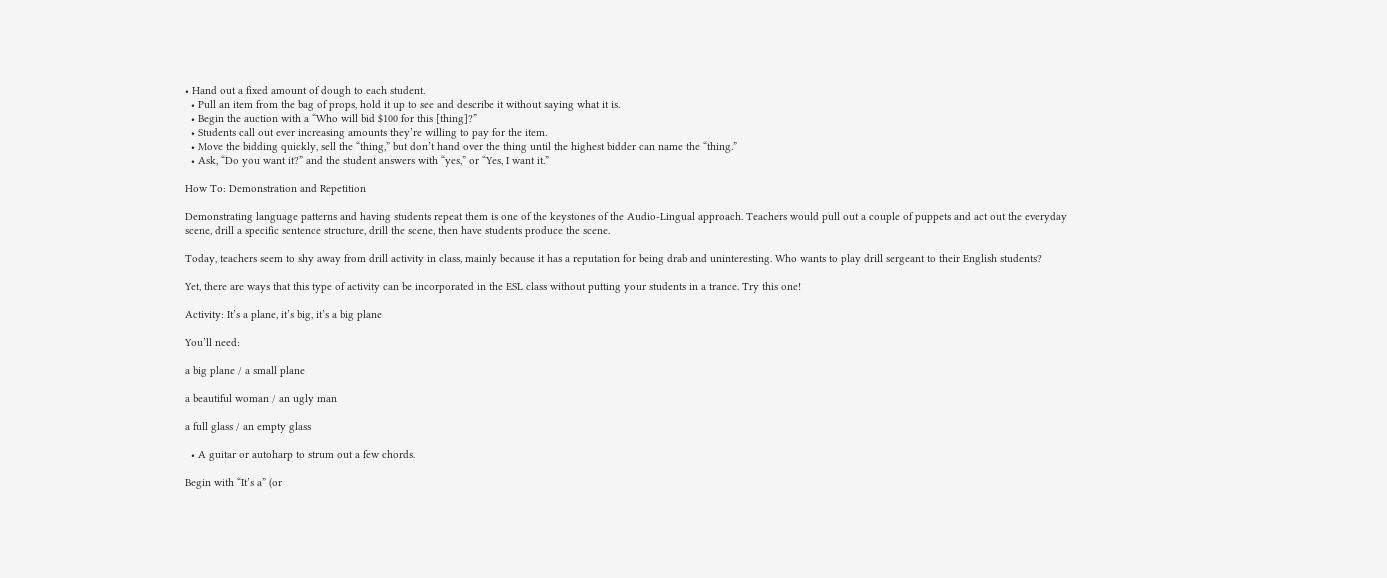• Hand out a fixed amount of dough to each student.
  • Pull an item from the bag of props, hold it up to see and describe it without saying what it is.
  • Begin the auction with a “Who will bid $100 for this [thing]?”
  • Students call out ever increasing amounts they’re willing to pay for the item.
  • Move the bidding quickly, sell the “thing,” but don’t hand over the thing until the highest bidder can name the “thing.”
  • Ask, “Do you want it?” and the student answers with “yes,” or “Yes, I want it.”

How To: Demonstration and Repetition

Demonstrating language patterns and having students repeat them is one of the keystones of the Audio-Lingual approach. Teachers would pull out a couple of puppets and act out the everyday scene, drill a specific sentence structure, drill the scene, then have students produce the scene.

Today, teachers seem to shy away from drill activity in class, mainly because it has a reputation for being drab and uninteresting. Who wants to play drill sergeant to their English students?

Yet, there are ways that this type of activity can be incorporated in the ESL class without putting your students in a trance. Try this one!

Activity: It’s a plane, it’s big, it’s a big plane

You’ll need:

a big plane / a small plane

a beautiful woman / an ugly man

a full glass / an empty glass

  • A guitar or autoharp to strum out a few chords.

Begin with “It’s a” (or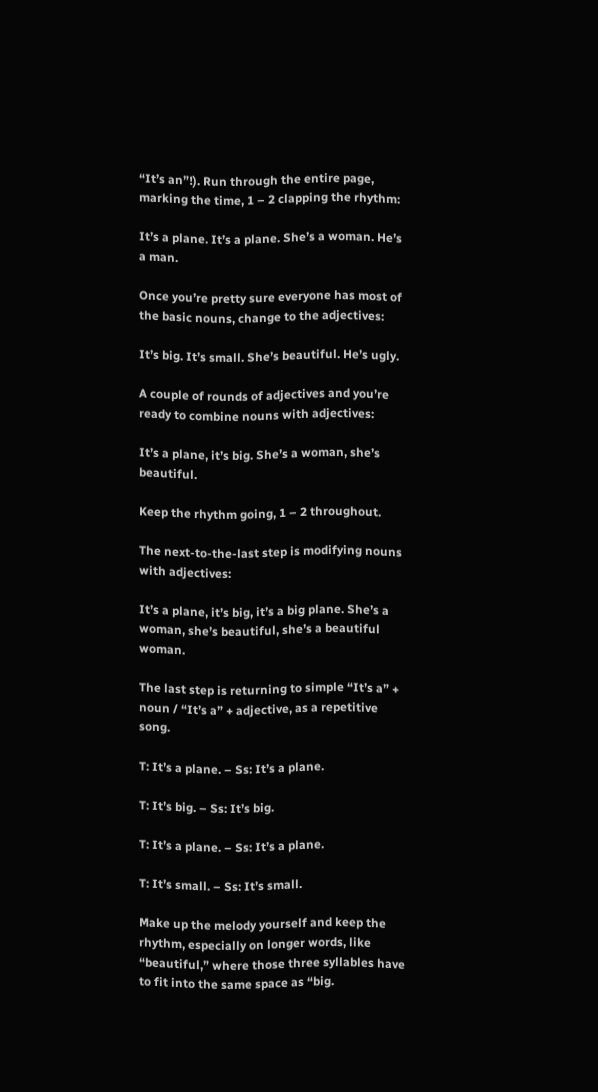“It’s an”!). Run through the entire page, marking the time, 1 – 2 clapping the rhythm:

It’s a plane. It’s a plane. She’s a woman. He’s a man.

Once you’re pretty sure everyone has most of the basic nouns, change to the adjectives:

It’s big. It’s small. She’s beautiful. He’s ugly.

A couple of rounds of adjectives and you’re ready to combine nouns with adjectives:

It’s a plane, it’s big. She’s a woman, she’s beautiful.

Keep the rhythm going, 1 – 2 throughout.

The next-to-the-last step is modifying nouns with adjectives:

It’s a plane, it’s big, it’s a big plane. She’s a woman, she’s beautiful, she’s a beautiful woman.

The last step is returning to simple “It’s a” + noun / “It’s a” + adjective, as a repetitive song.

T: It’s a plane. – Ss: It’s a plane.

T: It’s big. – Ss: It’s big.

T: It’s a plane. – Ss: It’s a plane.

T: It’s small. – Ss: It’s small.

Make up the melody yourself and keep the rhythm, especially on longer words, like “beautiful,” where those three syllables have to fit into the same space as “big.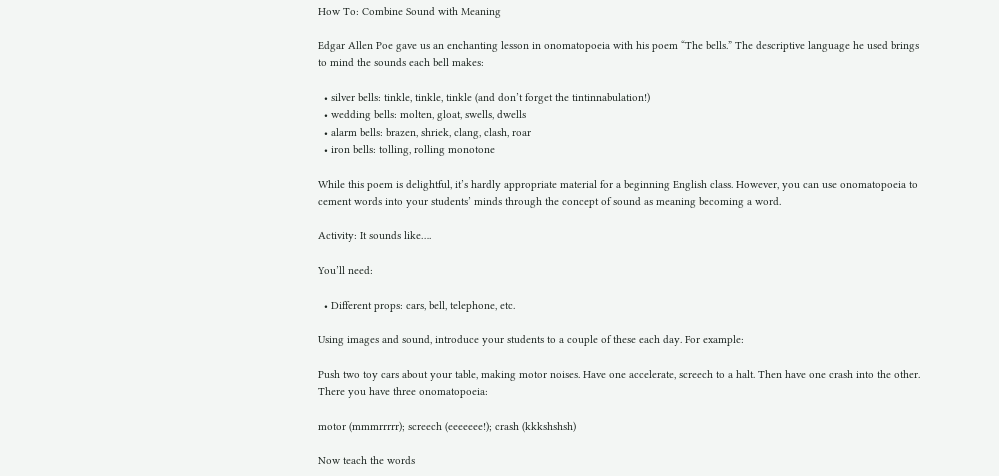How To: Combine Sound with Meaning

Edgar Allen Poe gave us an enchanting lesson in onomatopoeia with his poem “The bells.” The descriptive language he used brings to mind the sounds each bell makes:

  • silver bells: tinkle, tinkle, tinkle (and don’t forget the tintinnabulation!)
  • wedding bells: molten, gloat, swells, dwells
  • alarm bells: brazen, shriek, clang, clash, roar
  • iron bells: tolling, rolling monotone

While this poem is delightful, it’s hardly appropriate material for a beginning English class. However, you can use onomatopoeia to cement words into your students’ minds through the concept of sound as meaning becoming a word.

Activity: It sounds like….

You’ll need:

  • Different props: cars, bell, telephone, etc.

Using images and sound, introduce your students to a couple of these each day. For example:

Push two toy cars about your table, making motor noises. Have one accelerate, screech to a halt. Then have one crash into the other. There you have three onomatopoeia:

motor (mmmrrrrr); screech (eeeeeee!); crash (kkkshshsh)

Now teach the words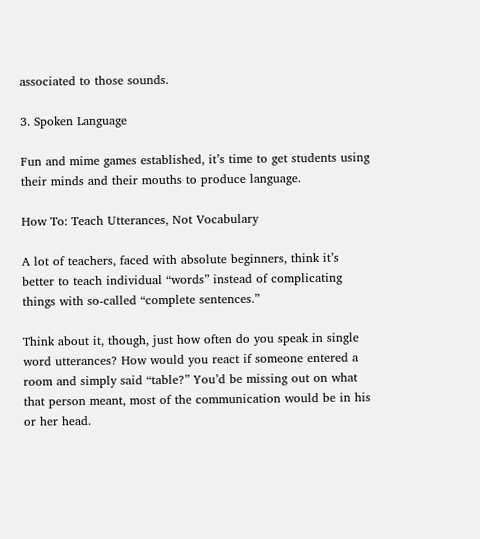associated to those sounds.

3. Spoken Language

Fun and mime games established, it’s time to get students using their minds and their mouths to produce language.

How To: Teach Utterances, Not Vocabulary

A lot of teachers, faced with absolute beginners, think it’s better to teach individual “words” instead of complicating things with so-called “complete sentences.”

Think about it, though, just how often do you speak in single word utterances? How would you react if someone entered a room and simply said “table?” You’d be missing out on what that person meant, most of the communication would be in his or her head.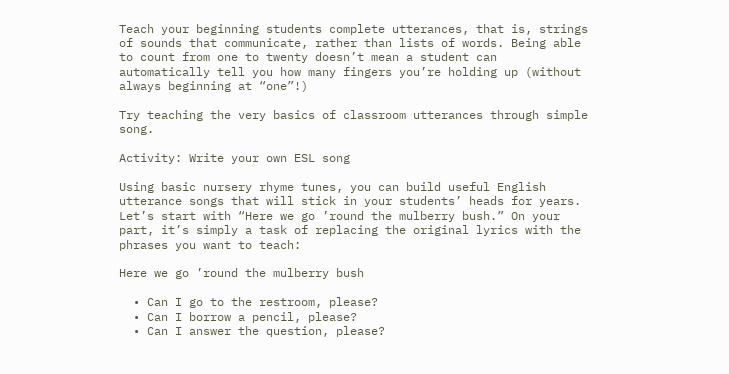Teach your beginning students complete utterances, that is, strings of sounds that communicate, rather than lists of words. Being able to count from one to twenty doesn’t mean a student can automatically tell you how many fingers you’re holding up (without always beginning at “one”!)

Try teaching the very basics of classroom utterances through simple song.

Activity: Write your own ESL song

Using basic nursery rhyme tunes, you can build useful English utterance songs that will stick in your students’ heads for years. Let’s start with “Here we go ’round the mulberry bush.” On your part, it’s simply a task of replacing the original lyrics with the phrases you want to teach:

Here we go ’round the mulberry bush

  • Can I go to the restroom, please?
  • Can I borrow a pencil, please?
  • Can I answer the question, please?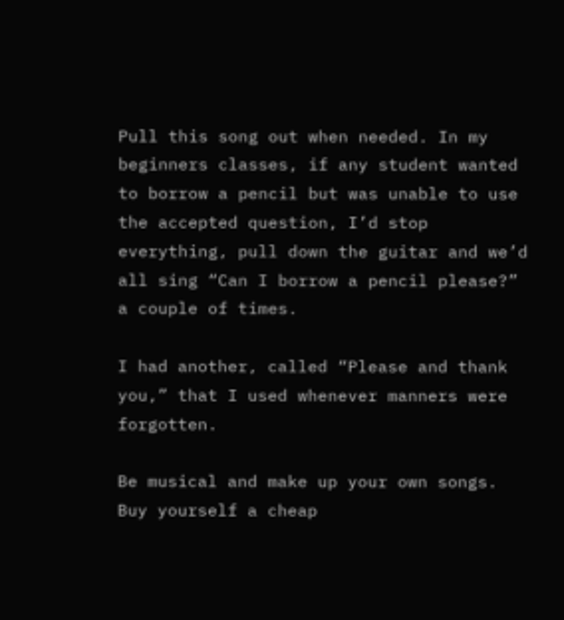Pull this song out when needed. In my beginners classes, if any student wanted to borrow a pencil but was unable to use the accepted question, I’d stop everything, pull down the guitar and we’d all sing “Can I borrow a pencil please?” a couple of times.

I had another, called “Please and thank you,” that I used whenever manners were forgotten.

Be musical and make up your own songs. Buy yourself a cheap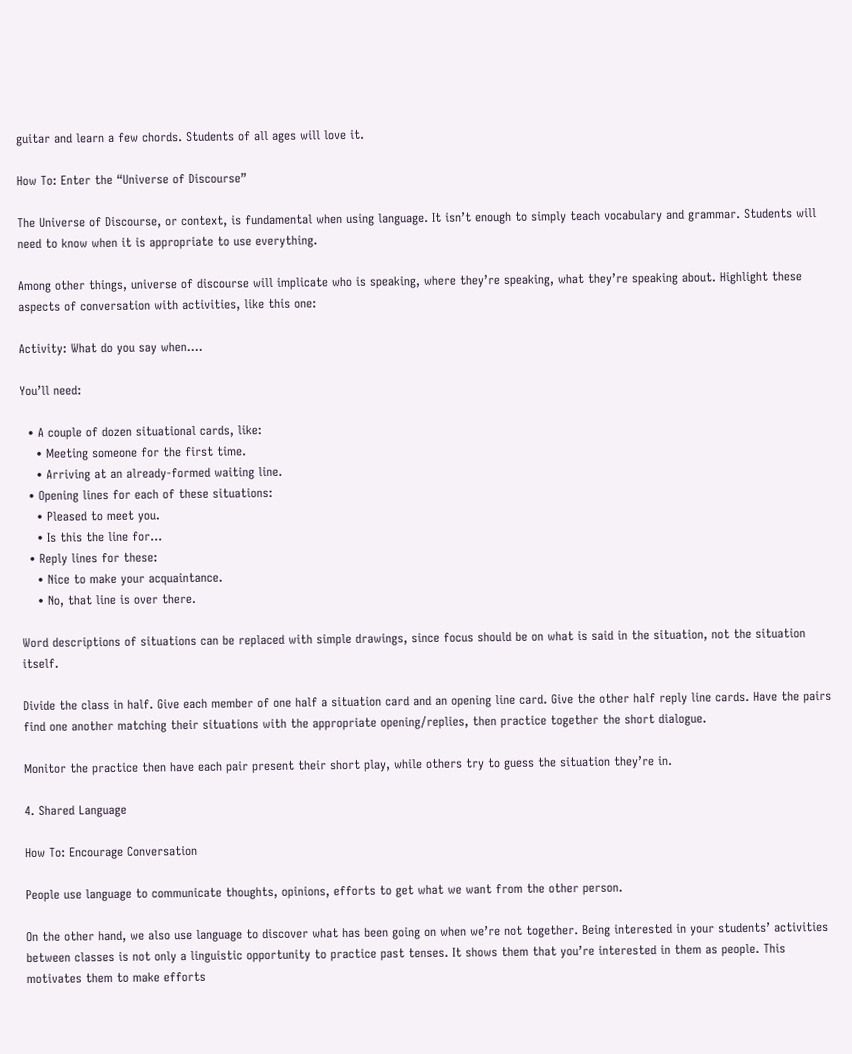guitar and learn a few chords. Students of all ages will love it.

How To: Enter the “Universe of Discourse”

The Universe of Discourse, or context, is fundamental when using language. It isn’t enough to simply teach vocabulary and grammar. Students will need to know when it is appropriate to use everything.

Among other things, universe of discourse will implicate who is speaking, where they’re speaking, what they’re speaking about. Highlight these aspects of conversation with activities, like this one:

Activity: What do you say when….

You’ll need:

  • A couple of dozen situational cards, like:
    • Meeting someone for the first time.
    • Arriving at an already-formed waiting line.
  • Opening lines for each of these situations:
    • Pleased to meet you.
    • Is this the line for…
  • Reply lines for these:
    • Nice to make your acquaintance.
    • No, that line is over there.

Word descriptions of situations can be replaced with simple drawings, since focus should be on what is said in the situation, not the situation itself.

Divide the class in half. Give each member of one half a situation card and an opening line card. Give the other half reply line cards. Have the pairs find one another matching their situations with the appropriate opening/replies, then practice together the short dialogue.

Monitor the practice then have each pair present their short play, while others try to guess the situation they’re in.

4. Shared Language

How To: Encourage Conversation

People use language to communicate thoughts, opinions, efforts to get what we want from the other person.

On the other hand, we also use language to discover what has been going on when we’re not together. Being interested in your students’ activities between classes is not only a linguistic opportunity to practice past tenses. It shows them that you’re interested in them as people. This motivates them to make efforts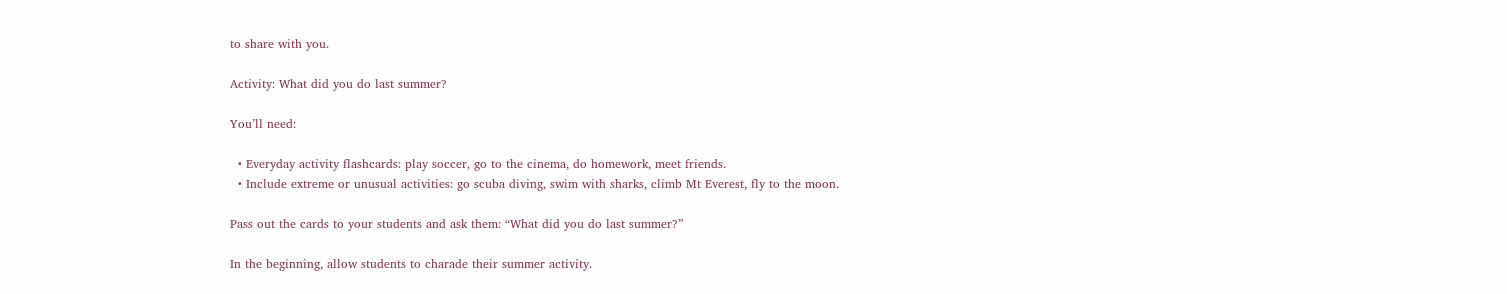to share with you.

Activity: What did you do last summer?

You’ll need:

  • Everyday activity flashcards: play soccer, go to the cinema, do homework, meet friends.
  • Include extreme or unusual activities: go scuba diving, swim with sharks, climb Mt Everest, fly to the moon.

Pass out the cards to your students and ask them: “What did you do last summer?”

In the beginning, allow students to charade their summer activity.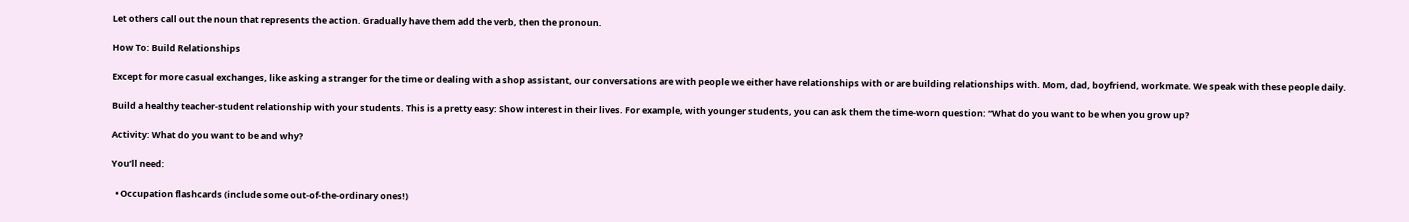Let others call out the noun that represents the action. Gradually have them add the verb, then the pronoun.

How To: Build Relationships

Except for more casual exchanges, like asking a stranger for the time or dealing with a shop assistant, our conversations are with people we either have relationships with or are building relationships with. Mom, dad, boyfriend, workmate. We speak with these people daily.

Build a healthy teacher-student relationship with your students. This is a pretty easy: Show interest in their lives. For example, with younger students, you can ask them the time-worn question: “What do you want to be when you grow up?

Activity: What do you want to be and why?

You’ll need:

  • Occupation flashcards (include some out-of-the-ordinary ones!)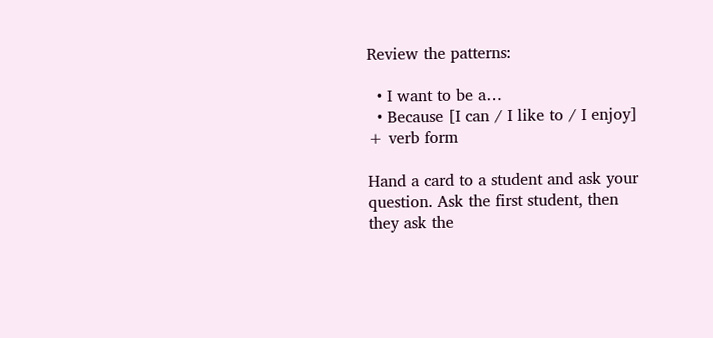Review the patterns:

  • I want to be a…
  • Because [I can / I like to / I enjoy] + verb form

Hand a card to a student and ask your question. Ask the first student, then they ask the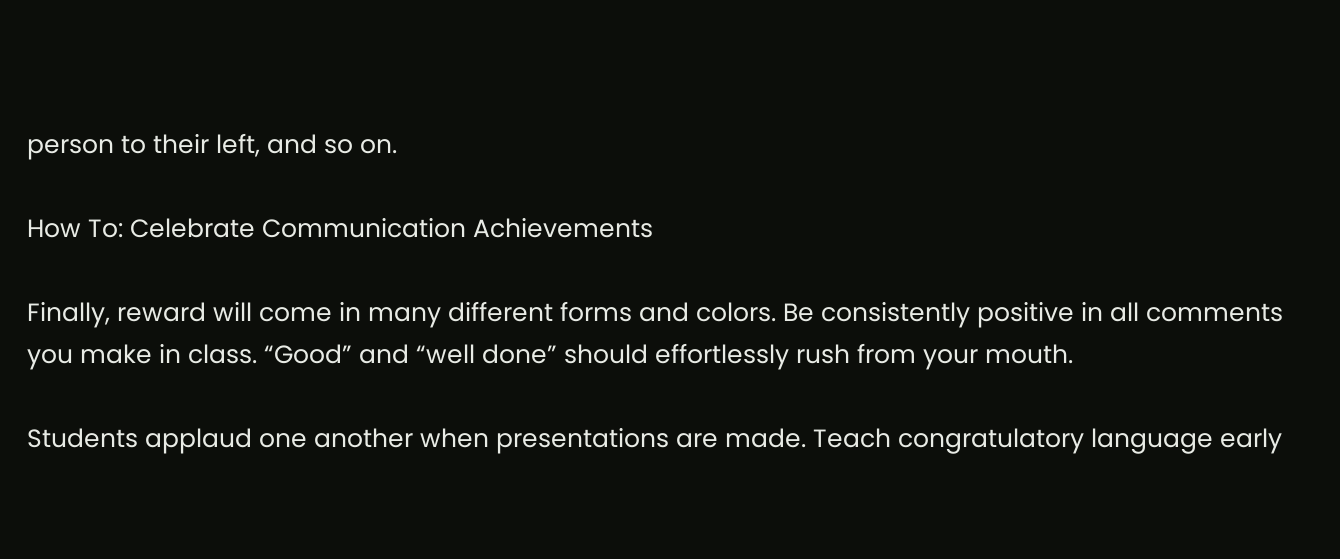person to their left, and so on.

How To: Celebrate Communication Achievements

Finally, reward will come in many different forms and colors. Be consistently positive in all comments you make in class. “Good” and “well done” should effortlessly rush from your mouth.

Students applaud one another when presentations are made. Teach congratulatory language early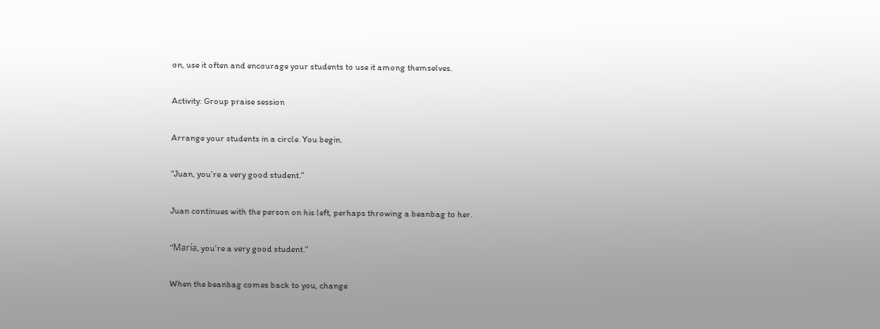on, use it often and encourage your students to use it among themselves.

Activity: Group praise session

Arrange your students in a circle. You begin.

“Juan, you’re a very good student.”

Juan continues with the person on his left, perhaps throwing a beanbag to her.

“María, you’re a very good student.”

When the beanbag comes back to you, change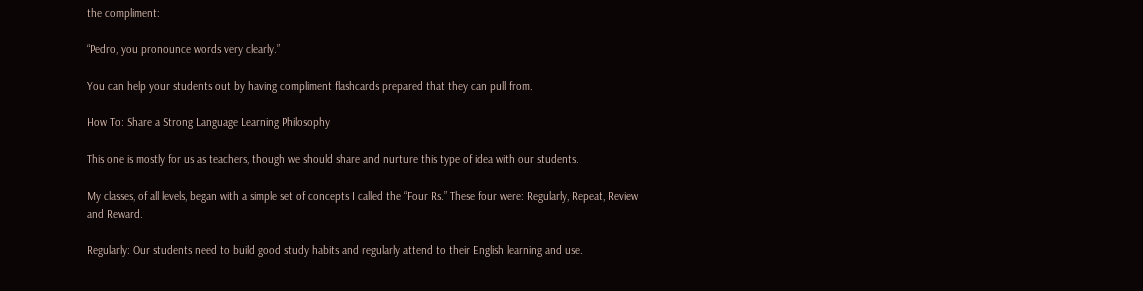the compliment:

“Pedro, you pronounce words very clearly.”

You can help your students out by having compliment flashcards prepared that they can pull from.

How To: Share a Strong Language Learning Philosophy

This one is mostly for us as teachers, though we should share and nurture this type of idea with our students.

My classes, of all levels, began with a simple set of concepts I called the “Four Rs.” These four were: Regularly, Repeat, Review and Reward.

Regularly: Our students need to build good study habits and regularly attend to their English learning and use.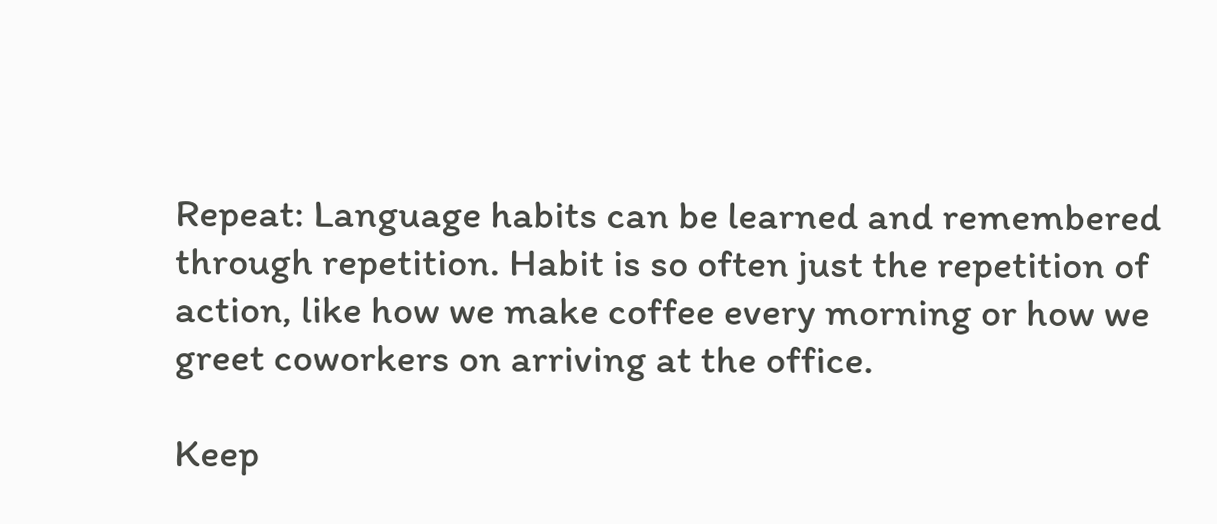Repeat: Language habits can be learned and remembered through repetition. Habit is so often just the repetition of action, like how we make coffee every morning or how we greet coworkers on arriving at the office.

Keep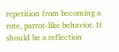repetition from becoming a rote, parrot-like behavior. It should be a reflection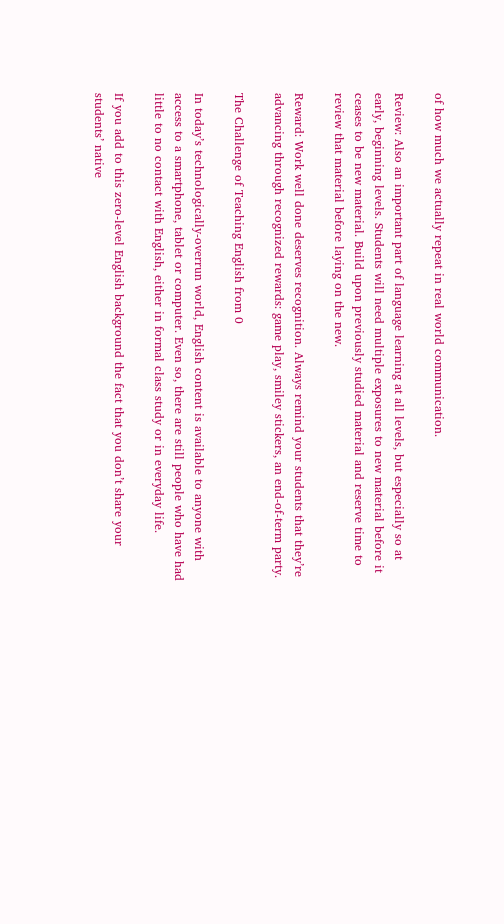of how much we actually repeat in real world communication.

Review: Also an important part of language learning at all levels, but especially so at early, beginning levels. Students will need multiple exposures to new material before it ceases to be new material. Build upon previously studied material and reserve time to review that material before laying on the new.

Reward: Work well done deserves recognition. Always remind your students that they’re advancing through recognized rewards: game play, smiley stickers, an end-of-term party.

The Challenge of Teaching English from 0

In today’s technologically-overrun world, English content is available to anyone with access to a smartphone, tablet or computer. Even so, there are still people who have had little to no contact with English, either in formal class study or in everyday life.

If you add to this zero-level English background the fact that you don’t share your students’ native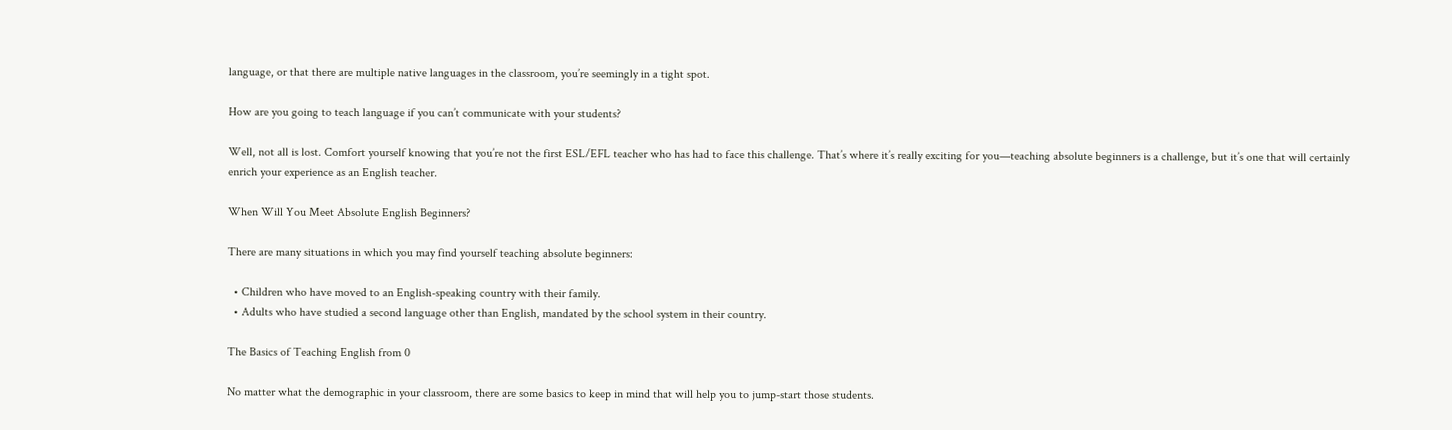language, or that there are multiple native languages in the classroom, you’re seemingly in a tight spot.

How are you going to teach language if you can’t communicate with your students?

Well, not all is lost. Comfort yourself knowing that you’re not the first ESL/EFL teacher who has had to face this challenge. That’s where it’s really exciting for you—teaching absolute beginners is a challenge, but it’s one that will certainly enrich your experience as an English teacher.

When Will You Meet Absolute English Beginners?

There are many situations in which you may find yourself teaching absolute beginners:

  • Children who have moved to an English-speaking country with their family.
  • Adults who have studied a second language other than English, mandated by the school system in their country.

The Basics of Teaching English from 0

No matter what the demographic in your classroom, there are some basics to keep in mind that will help you to jump-start those students.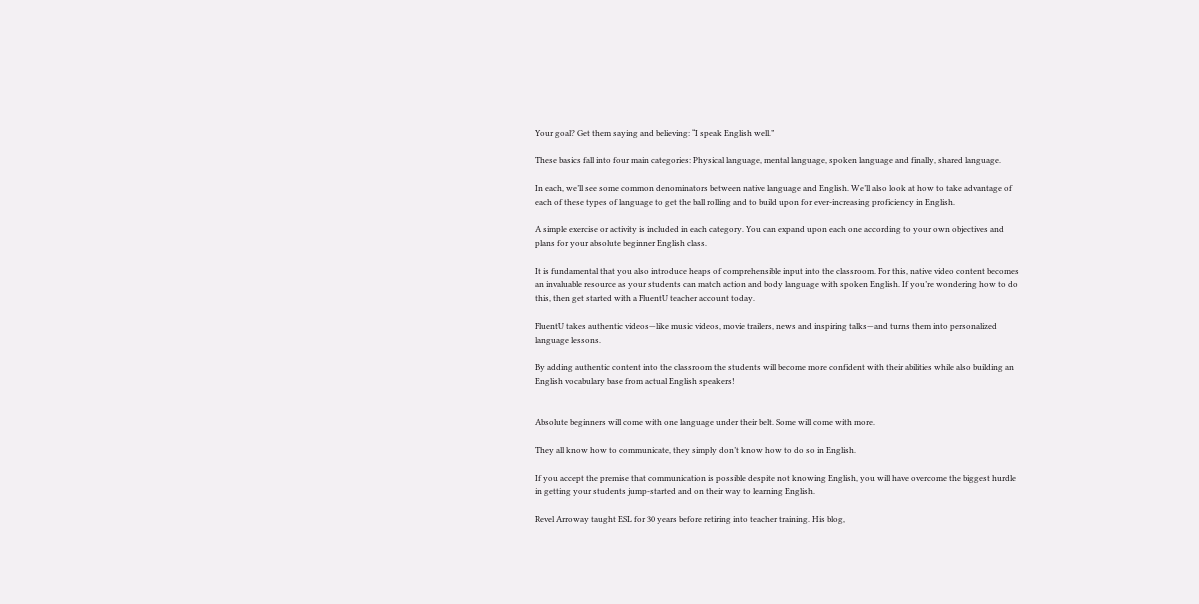Your goal? Get them saying and believing: “I speak English well.”

These basics fall into four main categories: Physical language, mental language, spoken language and finally, shared language.

In each, we’ll see some common denominators between native language and English. We’ll also look at how to take advantage of each of these types of language to get the ball rolling and to build upon for ever-increasing proficiency in English.

A simple exercise or activity is included in each category. You can expand upon each one according to your own objectives and plans for your absolute beginner English class.

It is fundamental that you also introduce heaps of comprehensible input into the classroom. For this, native video content becomes an invaluable resource as your students can match action and body language with spoken English. If you’re wondering how to do this, then get started with a FluentU teacher account today.

FluentU takes authentic videos—like music videos, movie trailers, news and inspiring talks—and turns them into personalized language lessons.

By adding authentic content into the classroom the students will become more confident with their abilities while also building an English vocabulary base from actual English speakers!


Absolute beginners will come with one language under their belt. Some will come with more.

They all know how to communicate, they simply don’t know how to do so in English.

If you accept the premise that communication is possible despite not knowing English, you will have overcome the biggest hurdle in getting your students jump-started and on their way to learning English.

Revel Arroway taught ESL for 30 years before retiring into teacher training. His blog,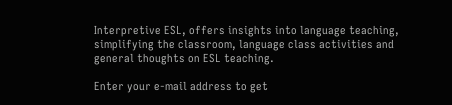Interpretive ESL, offers insights into language teaching, simplifying the classroom, language class activities and general thoughts on ESL teaching.

Enter your e-mail address to get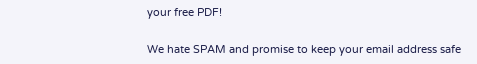your free PDF!

We hate SPAM and promise to keep your email address safe